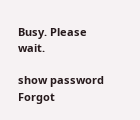Busy. Please wait.

show password
Forgot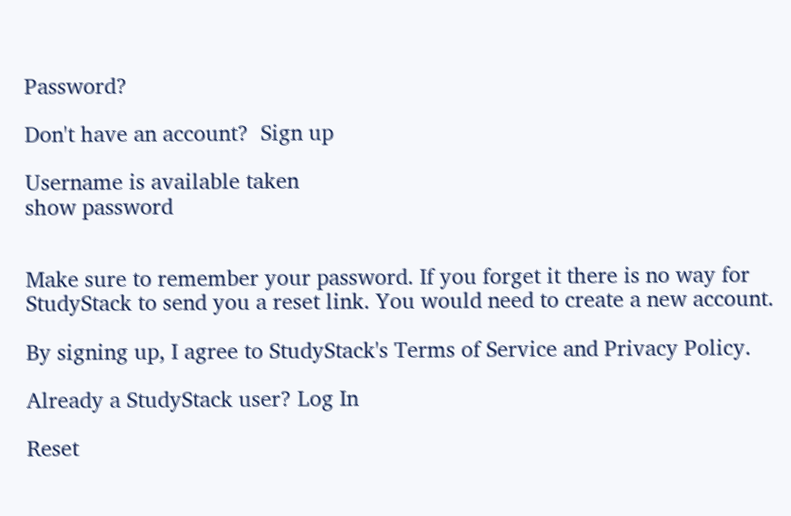Password?

Don't have an account?  Sign up

Username is available taken
show password


Make sure to remember your password. If you forget it there is no way for StudyStack to send you a reset link. You would need to create a new account.

By signing up, I agree to StudyStack's Terms of Service and Privacy Policy.

Already a StudyStack user? Log In

Reset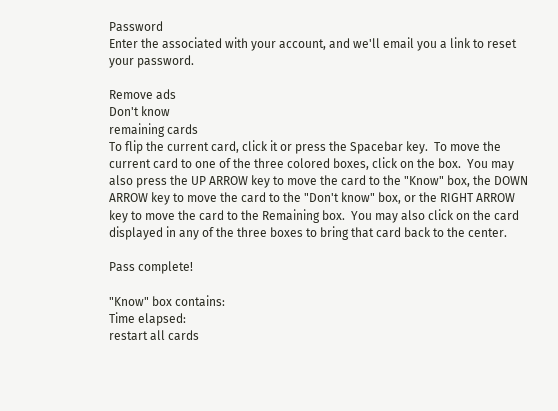Password
Enter the associated with your account, and we'll email you a link to reset your password.

Remove ads
Don't know
remaining cards
To flip the current card, click it or press the Spacebar key.  To move the current card to one of the three colored boxes, click on the box.  You may also press the UP ARROW key to move the card to the "Know" box, the DOWN ARROW key to move the card to the "Don't know" box, or the RIGHT ARROW key to move the card to the Remaining box.  You may also click on the card displayed in any of the three boxes to bring that card back to the center.

Pass complete!

"Know" box contains:
Time elapsed:
restart all cards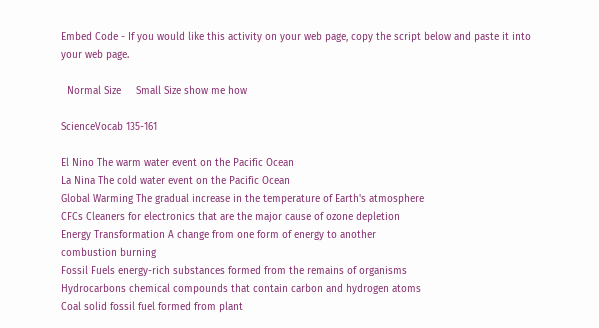Embed Code - If you would like this activity on your web page, copy the script below and paste it into your web page.

  Normal Size     Small Size show me how

ScienceVocab 135-161

El Nino The warm water event on the Pacific Ocean
La Nina The cold water event on the Pacific Ocean
Global Warming The gradual increase in the temperature of Earth's atmosphere
CFCs Cleaners for electronics that are the major cause of ozone depletion
Energy Transformation A change from one form of energy to another
combustion burning
Fossil Fuels energy-rich substances formed from the remains of organisms
Hydrocarbons chemical compounds that contain carbon and hydrogen atoms
Coal solid fossil fuel formed from plant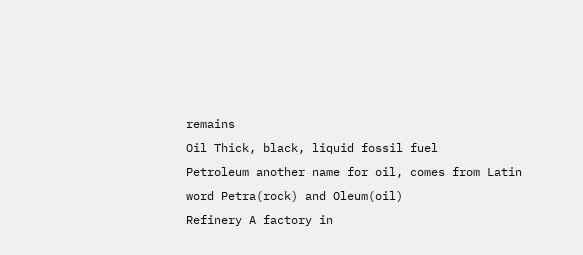remains
Oil Thick, black, liquid fossil fuel
Petroleum another name for oil, comes from Latin word Petra(rock) and Oleum(oil)
Refinery A factory in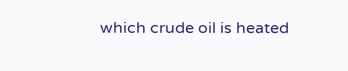which crude oil is heated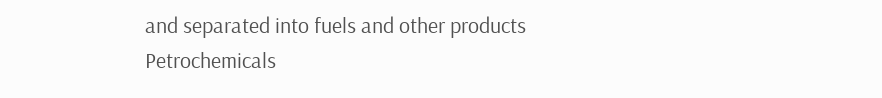and separated into fuels and other products
Petrochemicals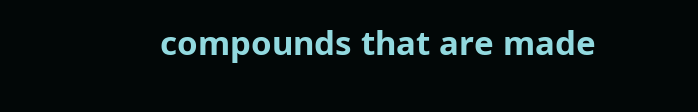compounds that are made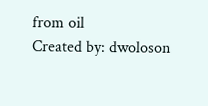from oil
Created by: dwoloson